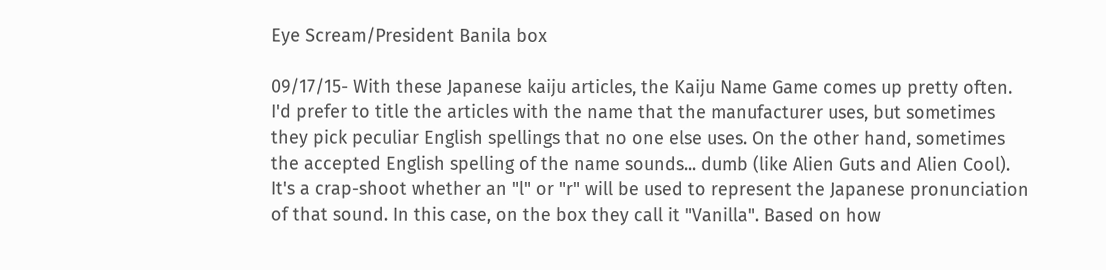Eye Scream/President Banila box

09/17/15- With these Japanese kaiju articles, the Kaiju Name Game comes up pretty often. I'd prefer to title the articles with the name that the manufacturer uses, but sometimes they pick peculiar English spellings that no one else uses. On the other hand, sometimes the accepted English spelling of the name sounds... dumb (like Alien Guts and Alien Cool). It's a crap-shoot whether an "l" or "r" will be used to represent the Japanese pronunciation of that sound. In this case, on the box they call it "Vanilla". Based on how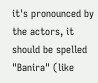it's pronounced by the actors, it should be spelled "Banira" (like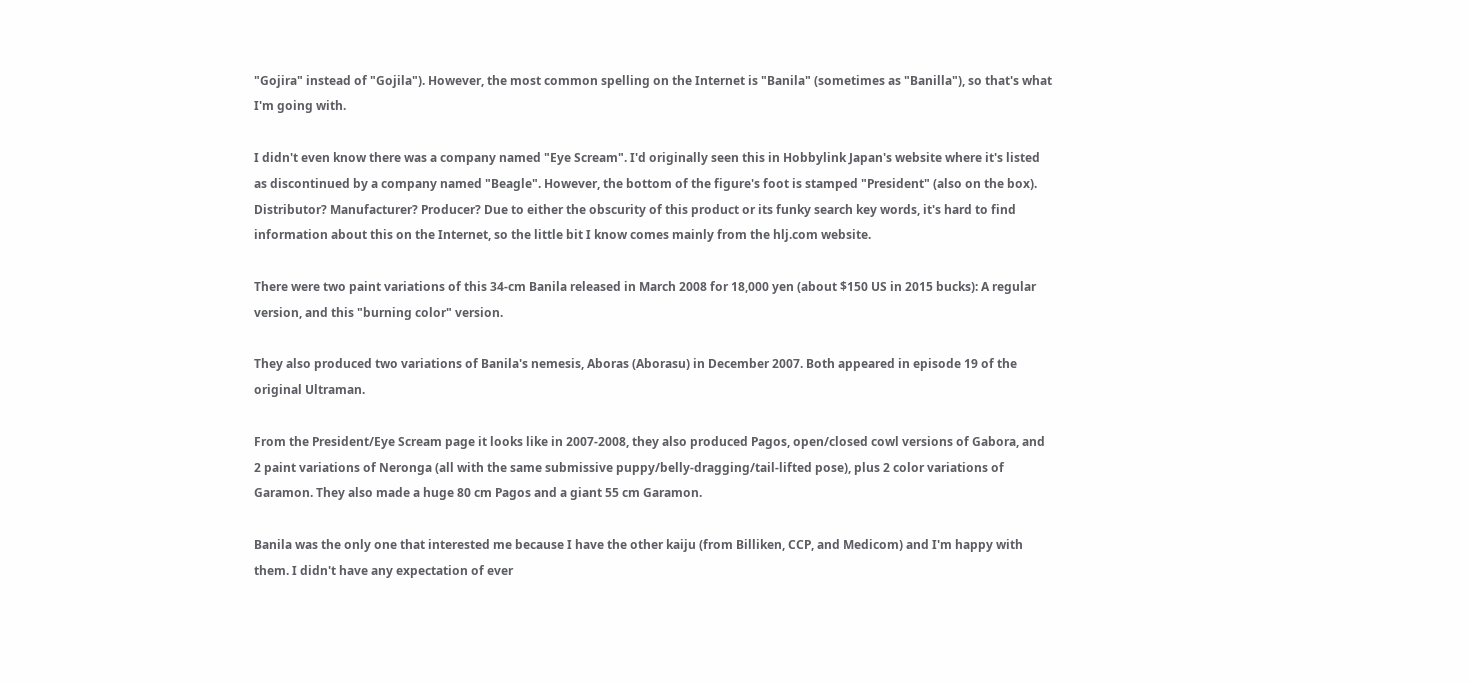"Gojira" instead of "Gojila"). However, the most common spelling on the Internet is "Banila" (sometimes as "Banilla"), so that's what I'm going with.

I didn't even know there was a company named "Eye Scream". I'd originally seen this in Hobbylink Japan's website where it's listed as discontinued by a company named "Beagle". However, the bottom of the figure's foot is stamped "President" (also on the box). Distributor? Manufacturer? Producer? Due to either the obscurity of this product or its funky search key words, it's hard to find information about this on the Internet, so the little bit I know comes mainly from the hlj.com website.

There were two paint variations of this 34-cm Banila released in March 2008 for 18,000 yen (about $150 US in 2015 bucks): A regular version, and this "burning color" version.

They also produced two variations of Banila's nemesis, Aboras (Aborasu) in December 2007. Both appeared in episode 19 of the original Ultraman.

From the President/Eye Scream page it looks like in 2007-2008, they also produced Pagos, open/closed cowl versions of Gabora, and 2 paint variations of Neronga (all with the same submissive puppy/belly-dragging/tail-lifted pose), plus 2 color variations of Garamon. They also made a huge 80 cm Pagos and a giant 55 cm Garamon.

Banila was the only one that interested me because I have the other kaiju (from Billiken, CCP, and Medicom) and I'm happy with them. I didn't have any expectation of ever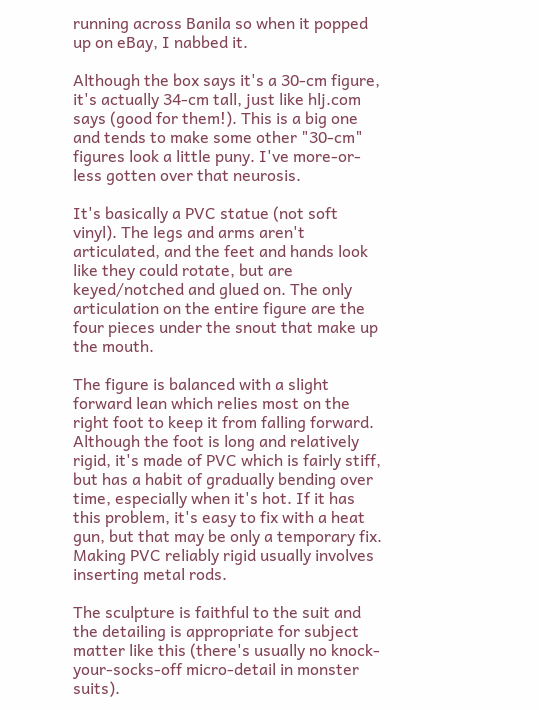running across Banila so when it popped up on eBay, I nabbed it.

Although the box says it's a 30-cm figure, it's actually 34-cm tall, just like hlj.com says (good for them!). This is a big one and tends to make some other "30-cm" figures look a little puny. I've more-or-less gotten over that neurosis.

It's basically a PVC statue (not soft vinyl). The legs and arms aren't articulated, and the feet and hands look like they could rotate, but are keyed/notched and glued on. The only articulation on the entire figure are the four pieces under the snout that make up the mouth.

The figure is balanced with a slight forward lean which relies most on the right foot to keep it from falling forward. Although the foot is long and relatively rigid, it's made of PVC which is fairly stiff, but has a habit of gradually bending over time, especially when it's hot. If it has this problem, it's easy to fix with a heat gun, but that may be only a temporary fix. Making PVC reliably rigid usually involves inserting metal rods.

The sculpture is faithful to the suit and the detailing is appropriate for subject matter like this (there's usually no knock-your-socks-off micro-detail in monster suits).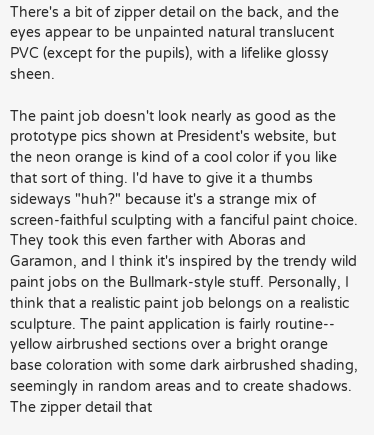There's a bit of zipper detail on the back, and the eyes appear to be unpainted natural translucent PVC (except for the pupils), with a lifelike glossy sheen.

The paint job doesn't look nearly as good as the prototype pics shown at President's website, but the neon orange is kind of a cool color if you like that sort of thing. I'd have to give it a thumbs sideways "huh?" because it's a strange mix of screen-faithful sculpting with a fanciful paint choice. They took this even farther with Aboras and Garamon, and I think it's inspired by the trendy wild paint jobs on the Bullmark-style stuff. Personally, I think that a realistic paint job belongs on a realistic sculpture. The paint application is fairly routine-- yellow airbrushed sections over a bright orange base coloration with some dark airbrushed shading, seemingly in random areas and to create shadows. The zipper detail that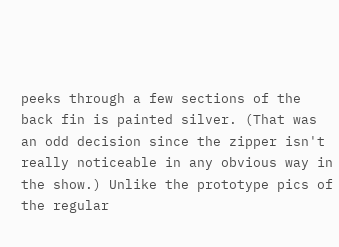peeks through a few sections of the back fin is painted silver. (That was an odd decision since the zipper isn't really noticeable in any obvious way in the show.) Unlike the prototype pics of the regular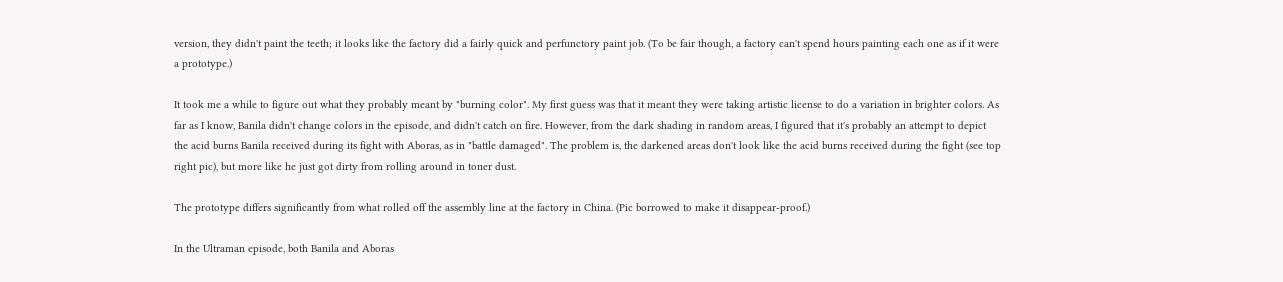version, they didn't paint the teeth; it looks like the factory did a fairly quick and perfunctory paint job. (To be fair though, a factory can't spend hours painting each one as if it were a prototype.)

It took me a while to figure out what they probably meant by "burning color". My first guess was that it meant they were taking artistic license to do a variation in brighter colors. As far as I know, Banila didn't change colors in the episode, and didn't catch on fire. However, from the dark shading in random areas, I figured that it's probably an attempt to depict the acid burns Banila received during its fight with Aboras, as in "battle damaged". The problem is, the darkened areas don't look like the acid burns received during the fight (see top right pic), but more like he just got dirty from rolling around in toner dust.

The prototype differs significantly from what rolled off the assembly line at the factory in China. (Pic borrowed to make it disappear-proof.)

In the Ultraman episode, both Banila and Aboras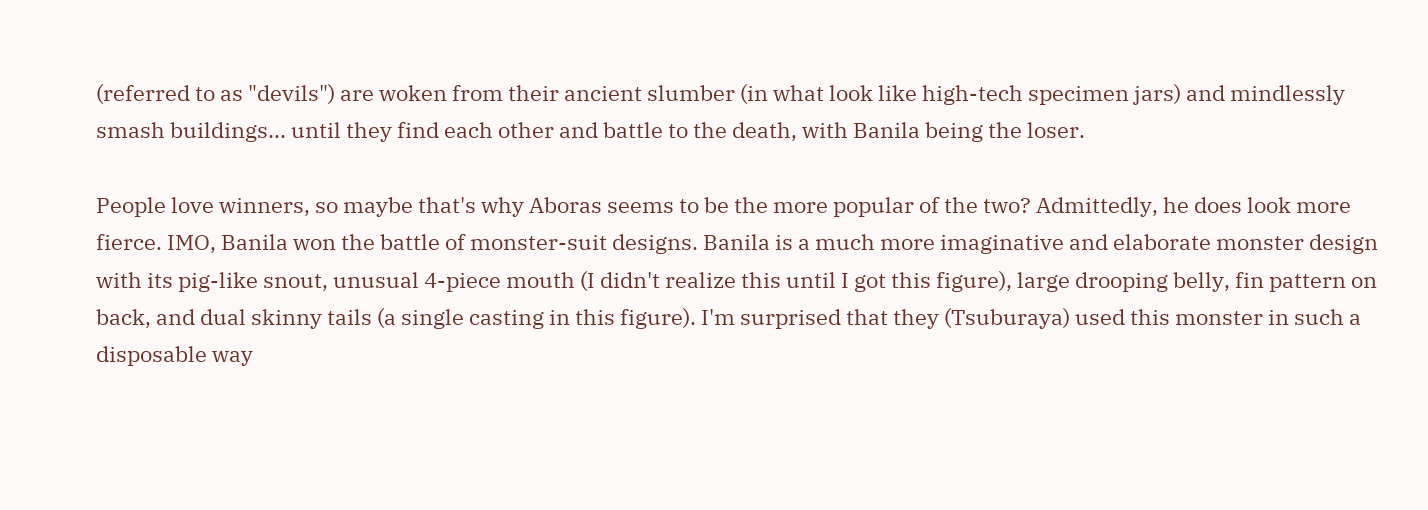(referred to as "devils") are woken from their ancient slumber (in what look like high-tech specimen jars) and mindlessly smash buildings... until they find each other and battle to the death, with Banila being the loser.

People love winners, so maybe that's why Aboras seems to be the more popular of the two? Admittedly, he does look more fierce. IMO, Banila won the battle of monster-suit designs. Banila is a much more imaginative and elaborate monster design with its pig-like snout, unusual 4-piece mouth (I didn't realize this until I got this figure), large drooping belly, fin pattern on back, and dual skinny tails (a single casting in this figure). I'm surprised that they (Tsuburaya) used this monster in such a disposable way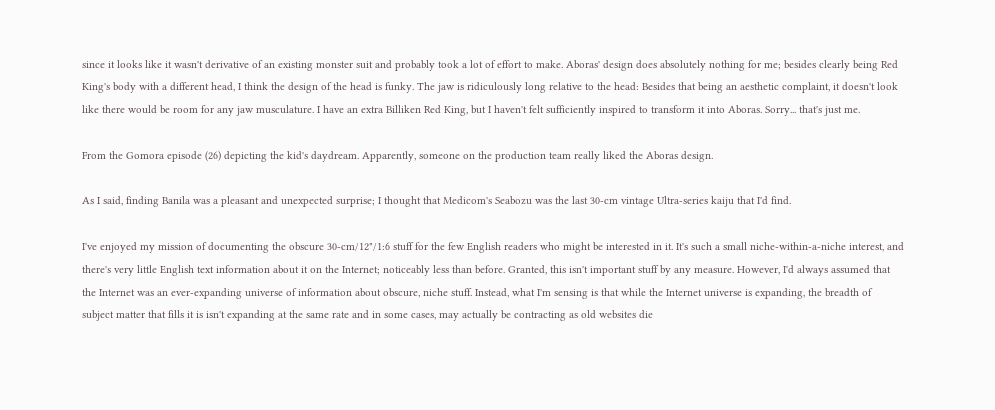since it looks like it wasn't derivative of an existing monster suit and probably took a lot of effort to make. Aboras' design does absolutely nothing for me; besides clearly being Red King's body with a different head, I think the design of the head is funky. The jaw is ridiculously long relative to the head: Besides that being an aesthetic complaint, it doesn't look like there would be room for any jaw musculature. I have an extra Billiken Red King, but I haven't felt sufficiently inspired to transform it into Aboras. Sorry... that's just me.

From the Gomora episode (26) depicting the kid's daydream. Apparently, someone on the production team really liked the Aboras design.

As I said, finding Banila was a pleasant and unexpected surprise; I thought that Medicom's Seabozu was the last 30-cm vintage Ultra-series kaiju that I'd find.

I've enjoyed my mission of documenting the obscure 30-cm/12"/1:6 stuff for the few English readers who might be interested in it. It's such a small niche-within-a-niche interest, and there's very little English text information about it on the Internet; noticeably less than before. Granted, this isn't important stuff by any measure. However, I'd always assumed that the Internet was an ever-expanding universe of information about obscure, niche stuff. Instead, what I'm sensing is that while the Internet universe is expanding, the breadth of subject matter that fills it is isn't expanding at the same rate and in some cases, may actually be contracting as old websites die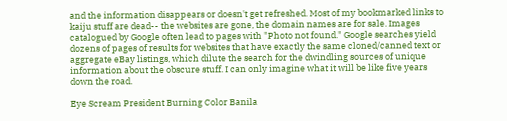and the information disappears or doesn't get refreshed. Most of my bookmarked links to kaiju stuff are dead-- the websites are gone, the domain names are for sale. Images catalogued by Google often lead to pages with "Photo not found." Google searches yield dozens of pages of results for websites that have exactly the same cloned/canned text or aggregate eBay listings, which dilute the search for the dwindling sources of unique information about the obscure stuff. I can only imagine what it will be like five years down the road.

Eye Scream President Burning Color Banila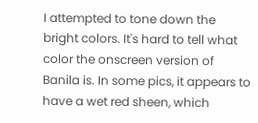I attempted to tone down the bright colors. It's hard to tell what color the onscreen version of Banila is. In some pics, it appears to have a wet red sheen, which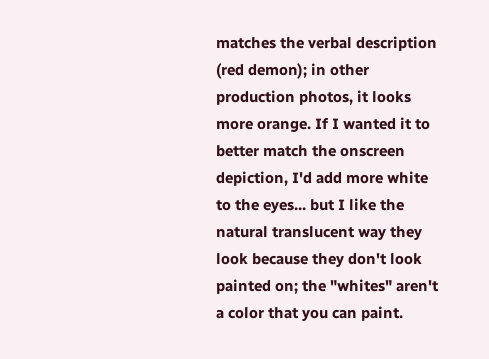matches the verbal description (red demon); in other production photos, it looks more orange. If I wanted it to better match the onscreen depiction, I'd add more white to the eyes... but I like the natural translucent way they look because they don't look painted on; the "whites" aren't a color that you can paint.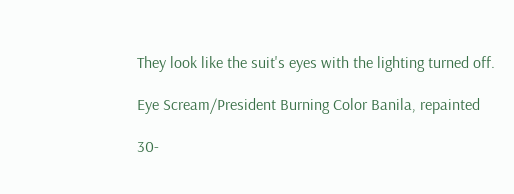They look like the suit's eyes with the lighting turned off.

Eye Scream/President Burning Color Banila, repainted

30-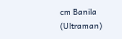cm Banila (Ultraman)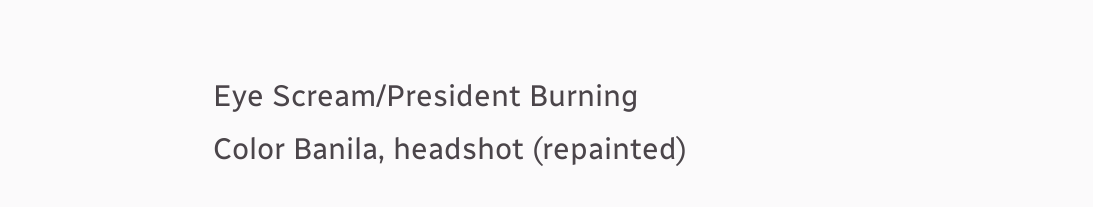Eye Scream/President Burning Color Banila, headshot (repainted)